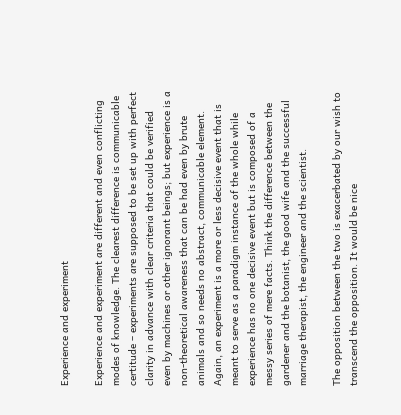Experience and experiment

Experience and experiment are different and even conflicting modes of knowledge. The clearest difference is communicable certitude – experiments are supposed to be set up with perfect clarity in advance with clear criteria that could be verified even by machines or other ignorant beings; but experience is a non-theoretical awareness that can be had even by brute animals and so needs no abstract, communicable element. Again, an experiment is a more or less decisive event that is meant to serve as a paradigm instance of the whole while experience has no one decisive event but is composed of a messy series of mere facts. Think the difference between the gardener and the botanist, the good wife and the successful marriage therapist, the engineer and the scientist.

The opposition between the two is exacerbated by our wish to transcend the opposition. It would be nice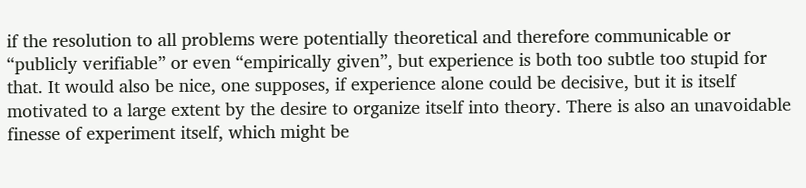if the resolution to all problems were potentially theoretical and therefore communicable or “publicly verifiable” or even “empirically given”, but experience is both too subtle too stupid for that. It would also be nice, one supposes, if experience alone could be decisive, but it is itself motivated to a large extent by the desire to organize itself into theory. There is also an unavoidable finesse of experiment itself, which might be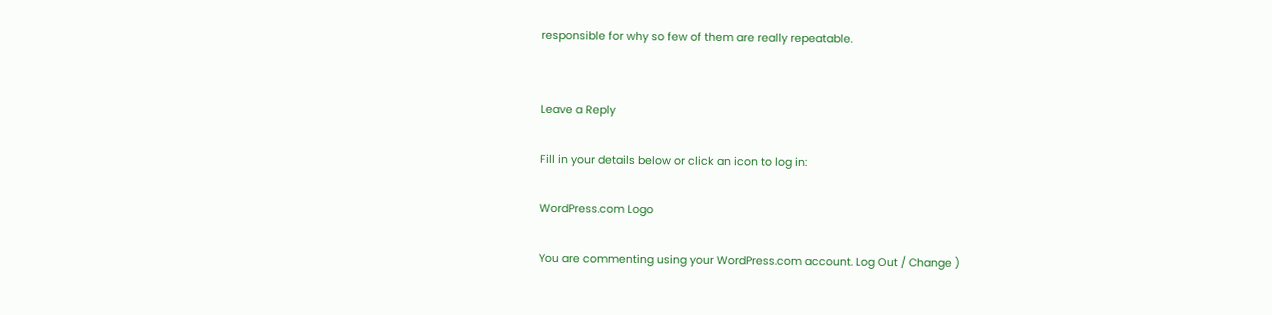responsible for why so few of them are really repeatable.


Leave a Reply

Fill in your details below or click an icon to log in:

WordPress.com Logo

You are commenting using your WordPress.com account. Log Out / Change )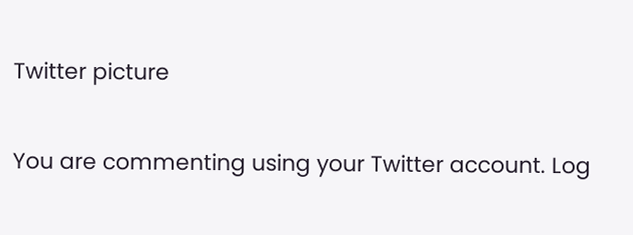Twitter picture

You are commenting using your Twitter account. Log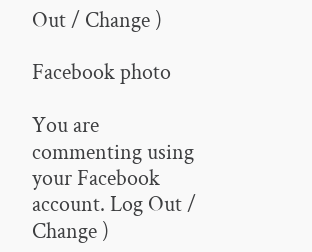Out / Change )

Facebook photo

You are commenting using your Facebook account. Log Out / Change )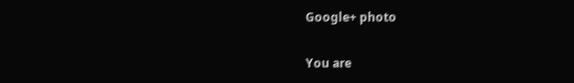Google+ photo

You are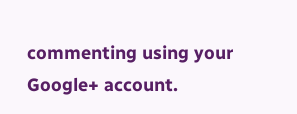commenting using your Google+ account.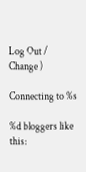Log Out / Change )

Connecting to %s

%d bloggers like this: